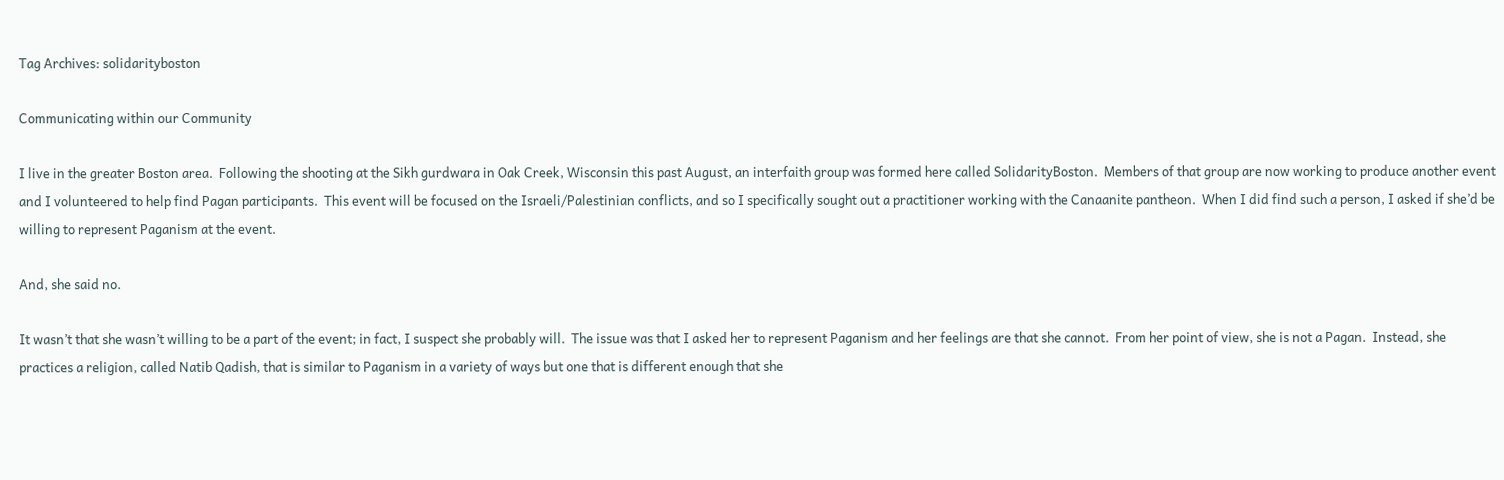Tag Archives: solidarityboston

Communicating within our Community

I live in the greater Boston area.  Following the shooting at the Sikh gurdwara in Oak Creek, Wisconsin this past August, an interfaith group was formed here called SolidarityBoston.  Members of that group are now working to produce another event and I volunteered to help find Pagan participants.  This event will be focused on the Israeli/Palestinian conflicts, and so I specifically sought out a practitioner working with the Canaanite pantheon.  When I did find such a person, I asked if she’d be willing to represent Paganism at the event.

And, she said no.

It wasn’t that she wasn’t willing to be a part of the event; in fact, I suspect she probably will.  The issue was that I asked her to represent Paganism and her feelings are that she cannot.  From her point of view, she is not a Pagan.  Instead, she practices a religion, called Natib Qadish, that is similar to Paganism in a variety of ways but one that is different enough that she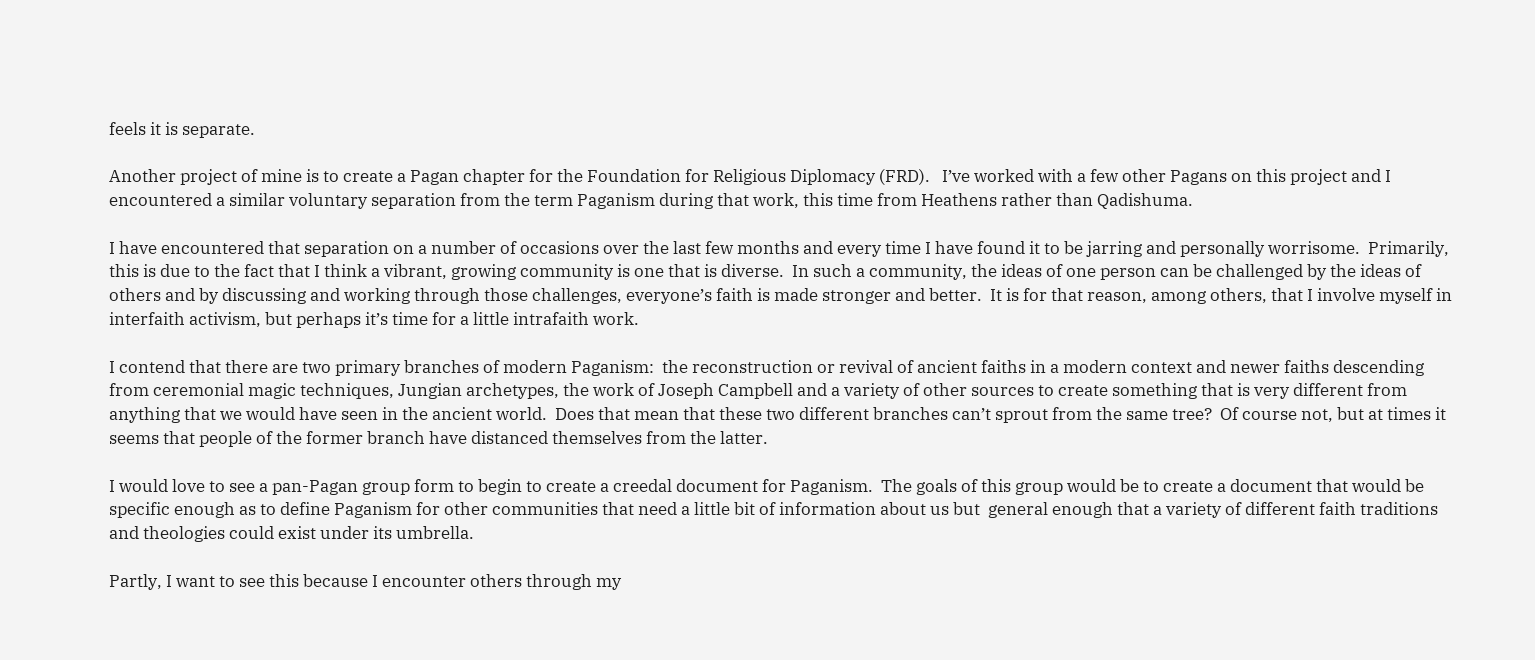feels it is separate.

Another project of mine is to create a Pagan chapter for the Foundation for Religious Diplomacy (FRD).   I’ve worked with a few other Pagans on this project and I encountered a similar voluntary separation from the term Paganism during that work, this time from Heathens rather than Qadishuma.

I have encountered that separation on a number of occasions over the last few months and every time I have found it to be jarring and personally worrisome.  Primarily, this is due to the fact that I think a vibrant, growing community is one that is diverse.  In such a community, the ideas of one person can be challenged by the ideas of others and by discussing and working through those challenges, everyone’s faith is made stronger and better.  It is for that reason, among others, that I involve myself in interfaith activism, but perhaps it’s time for a little intrafaith work.

I contend that there are two primary branches of modern Paganism:  the reconstruction or revival of ancient faiths in a modern context and newer faiths descending from ceremonial magic techniques, Jungian archetypes, the work of Joseph Campbell and a variety of other sources to create something that is very different from anything that we would have seen in the ancient world.  Does that mean that these two different branches can’t sprout from the same tree?  Of course not, but at times it seems that people of the former branch have distanced themselves from the latter.

I would love to see a pan-Pagan group form to begin to create a creedal document for Paganism.  The goals of this group would be to create a document that would be specific enough as to define Paganism for other communities that need a little bit of information about us but  general enough that a variety of different faith traditions and theologies could exist under its umbrella.

Partly, I want to see this because I encounter others through my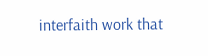interfaith work that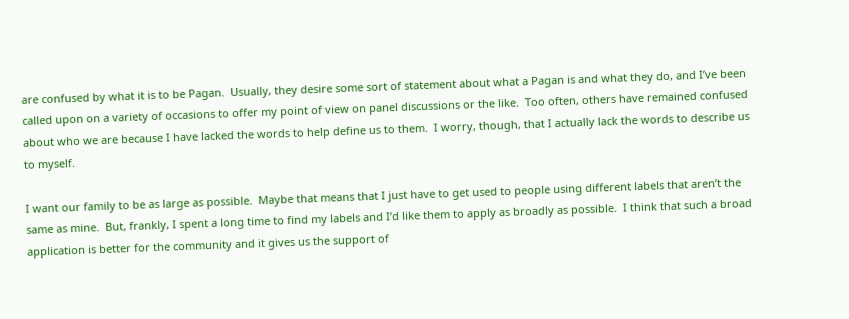are confused by what it is to be Pagan.  Usually, they desire some sort of statement about what a Pagan is and what they do, and I’ve been called upon on a variety of occasions to offer my point of view on panel discussions or the like.  Too often, others have remained confused about who we are because I have lacked the words to help define us to them.  I worry, though, that I actually lack the words to describe us to myself.

I want our family to be as large as possible.  Maybe that means that I just have to get used to people using different labels that aren’t the same as mine.  But, frankly, I spent a long time to find my labels and I’d like them to apply as broadly as possible.  I think that such a broad application is better for the community and it gives us the support of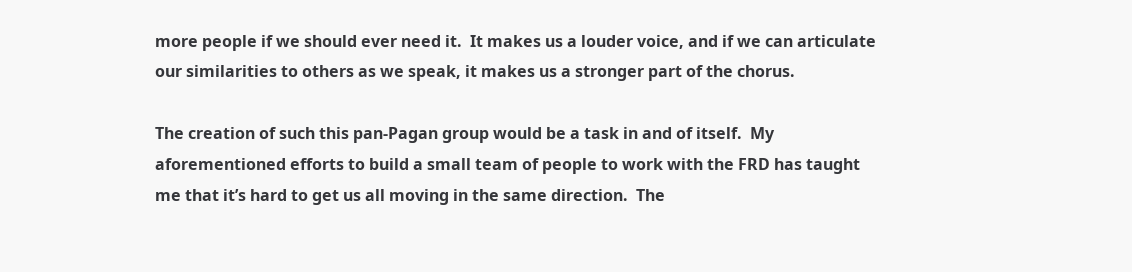more people if we should ever need it.  It makes us a louder voice, and if we can articulate our similarities to others as we speak, it makes us a stronger part of the chorus.

The creation of such this pan-Pagan group would be a task in and of itself.  My aforementioned efforts to build a small team of people to work with the FRD has taught me that it’s hard to get us all moving in the same direction.  The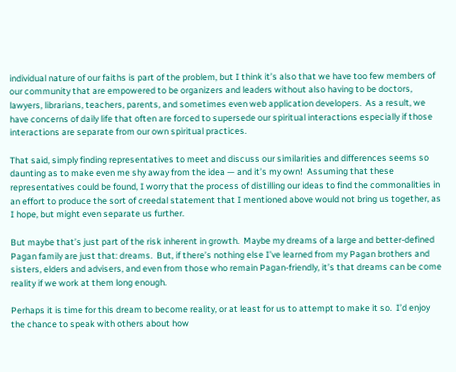individual nature of our faiths is part of the problem, but I think it’s also that we have too few members of our community that are empowered to be organizers and leaders without also having to be doctors, lawyers, librarians, teachers, parents, and sometimes even web application developers.  As a result, we have concerns of daily life that often are forced to supersede our spiritual interactions especially if those interactions are separate from our own spiritual practices.

That said, simply finding representatives to meet and discuss our similarities and differences seems so daunting as to make even me shy away from the idea — and it’s my own!  Assuming that these representatives could be found, I worry that the process of distilling our ideas to find the commonalities in an effort to produce the sort of creedal statement that I mentioned above would not bring us together, as I hope, but might even separate us further.

But maybe that’s just part of the risk inherent in growth.  Maybe my dreams of a large and better-defined Pagan family are just that: dreams.  But, if there’s nothing else I’ve learned from my Pagan brothers and sisters, elders and advisers, and even from those who remain Pagan-friendly, it’s that dreams can be come reality if we work at them long enough.

Perhaps it is time for this dream to become reality, or at least for us to attempt to make it so.  I’d enjoy the chance to speak with others about how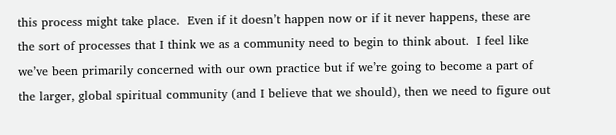this process might take place.  Even if it doesn’t happen now or if it never happens, these are the sort of processes that I think we as a community need to begin to think about.  I feel like we’ve been primarily concerned with our own practice but if we’re going to become a part of the larger, global spiritual community (and I believe that we should), then we need to figure out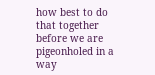how best to do that together before we are pigeonholed in a way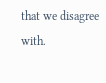that we disagree with.